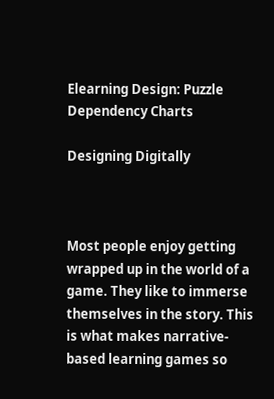Elearning Design: Puzzle Dependency Charts

Designing Digitally



Most people enjoy getting wrapped up in the world of a game. They like to immerse themselves in the story. This is what makes narrative-based learning games so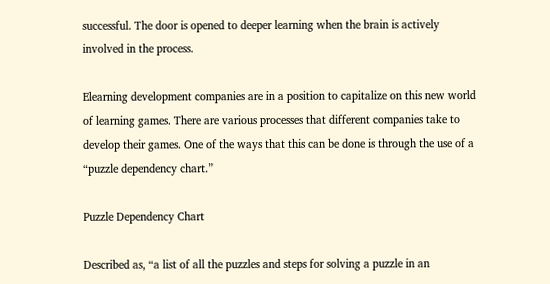successful. The door is opened to deeper learning when the brain is actively involved in the process.

Elearning development companies are in a position to capitalize on this new world of learning games. There are various processes that different companies take to develop their games. One of the ways that this can be done is through the use of a “puzzle dependency chart.”

Puzzle Dependency Chart

Described as, “a list of all the puzzles and steps for solving a puzzle in an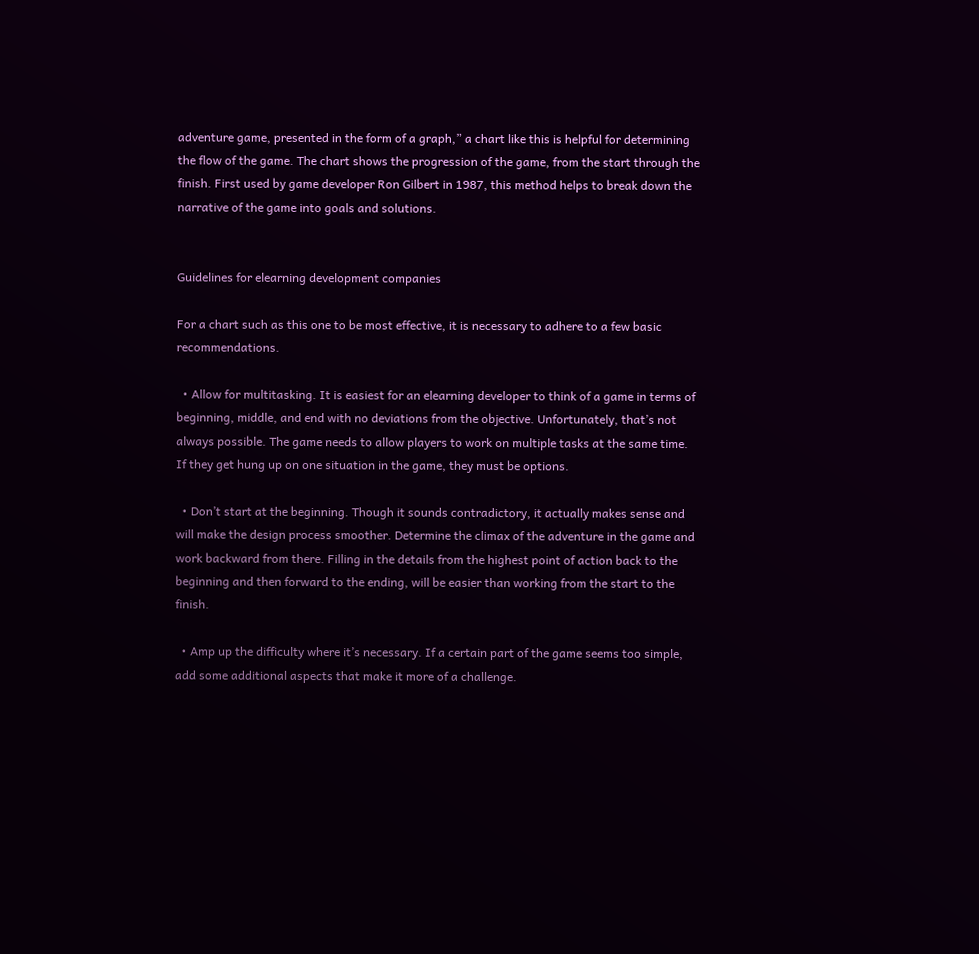adventure game, presented in the form of a graph,” a chart like this is helpful for determining the flow of the game. The chart shows the progression of the game, from the start through the finish. First used by game developer Ron Gilbert in 1987, this method helps to break down the narrative of the game into goals and solutions.


Guidelines for elearning development companies

For a chart such as this one to be most effective, it is necessary to adhere to a few basic recommendations.

  • Allow for multitasking. It is easiest for an elearning developer to think of a game in terms of beginning, middle, and end with no deviations from the objective. Unfortunately, that’s not always possible. The game needs to allow players to work on multiple tasks at the same time. If they get hung up on one situation in the game, they must be options.

  • Don’t start at the beginning. Though it sounds contradictory, it actually makes sense and will make the design process smoother. Determine the climax of the adventure in the game and work backward from there. Filling in the details from the highest point of action back to the beginning and then forward to the ending, will be easier than working from the start to the finish.

  • Amp up the difficulty where it’s necessary. If a certain part of the game seems too simple, add some additional aspects that make it more of a challenge.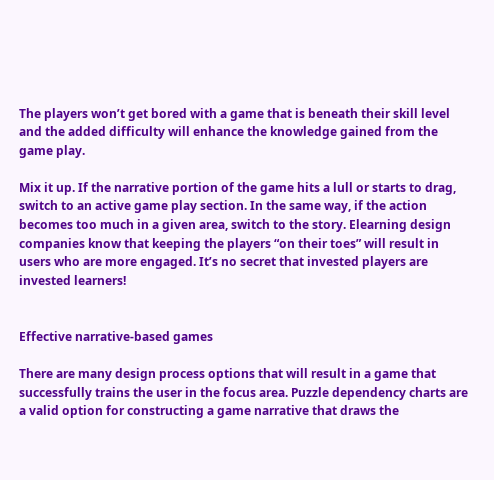The players won’t get bored with a game that is beneath their skill level and the added difficulty will enhance the knowledge gained from the game play.

Mix it up. If the narrative portion of the game hits a lull or starts to drag, switch to an active game play section. In the same way, if the action becomes too much in a given area, switch to the story. Elearning design companies know that keeping the players “on their toes” will result in users who are more engaged. It’s no secret that invested players are invested learners!


Effective narrative-based games

There are many design process options that will result in a game that successfully trains the user in the focus area. Puzzle dependency charts are a valid option for constructing a game narrative that draws the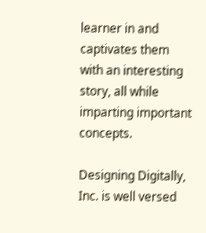learner in and captivates them with an interesting story, all while imparting important concepts.

Designing Digitally, Inc. is well versed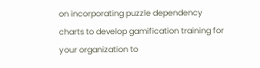on incorporating puzzle dependency charts to develop gamification training for your organization to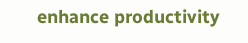enhance productivity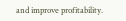and improve profitability.